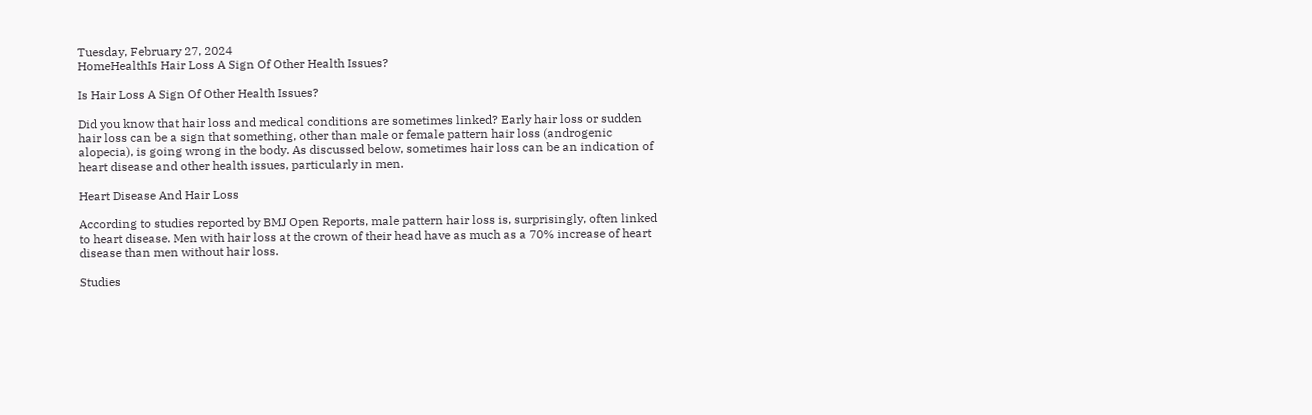Tuesday, February 27, 2024
HomeHealthIs Hair Loss A Sign Of Other Health Issues?

Is Hair Loss A Sign Of Other Health Issues?

Did you know that hair loss and medical conditions are sometimes linked? Early hair loss or sudden hair loss can be a sign that something, other than male or female pattern hair loss (androgenic alopecia), is going wrong in the body. As discussed below, sometimes hair loss can be an indication of heart disease and other health issues, particularly in men.

Heart Disease And Hair Loss

According to studies reported by BMJ Open Reports, male pattern hair loss is, surprisingly, often linked to heart disease. Men with hair loss at the crown of their head have as much as a 70% increase of heart disease than men without hair loss.

Studies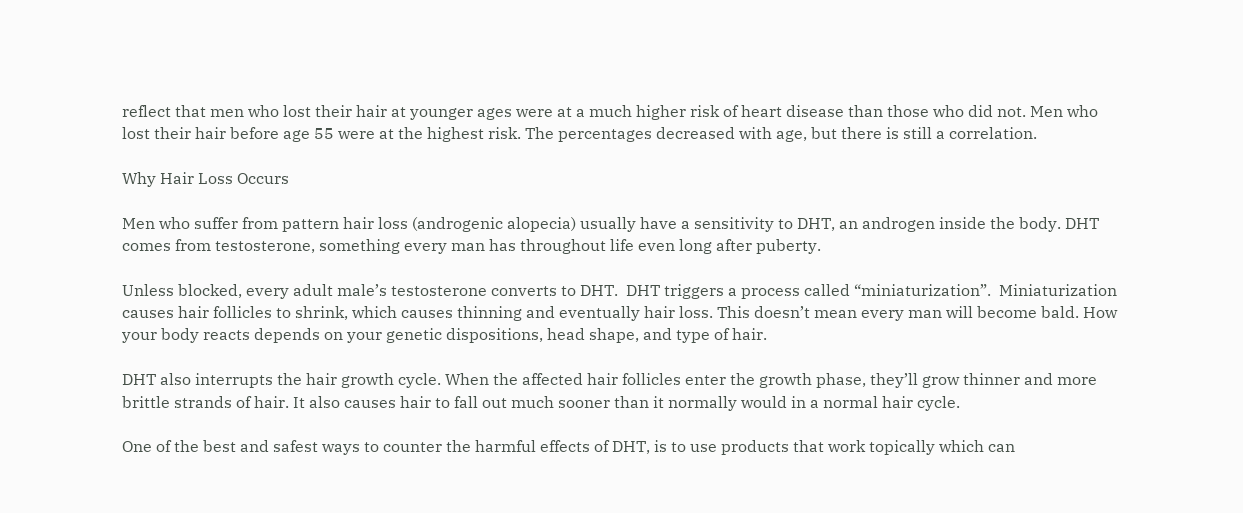reflect that men who lost their hair at younger ages were at a much higher risk of heart disease than those who did not. Men who lost their hair before age 55 were at the highest risk. The percentages decreased with age, but there is still a correlation.

Why Hair Loss Occurs

Men who suffer from pattern hair loss (androgenic alopecia) usually have a sensitivity to DHT, an androgen inside the body. DHT comes from testosterone, something every man has throughout life even long after puberty.

Unless blocked, every adult male’s testosterone converts to DHT.  DHT triggers a process called “miniaturization”.  Miniaturization causes hair follicles to shrink, which causes thinning and eventually hair loss. This doesn’t mean every man will become bald. How your body reacts depends on your genetic dispositions, head shape, and type of hair.

DHT also interrupts the hair growth cycle. When the affected hair follicles enter the growth phase, they’ll grow thinner and more brittle strands of hair. It also causes hair to fall out much sooner than it normally would in a normal hair cycle.

One of the best and safest ways to counter the harmful effects of DHT, is to use products that work topically which can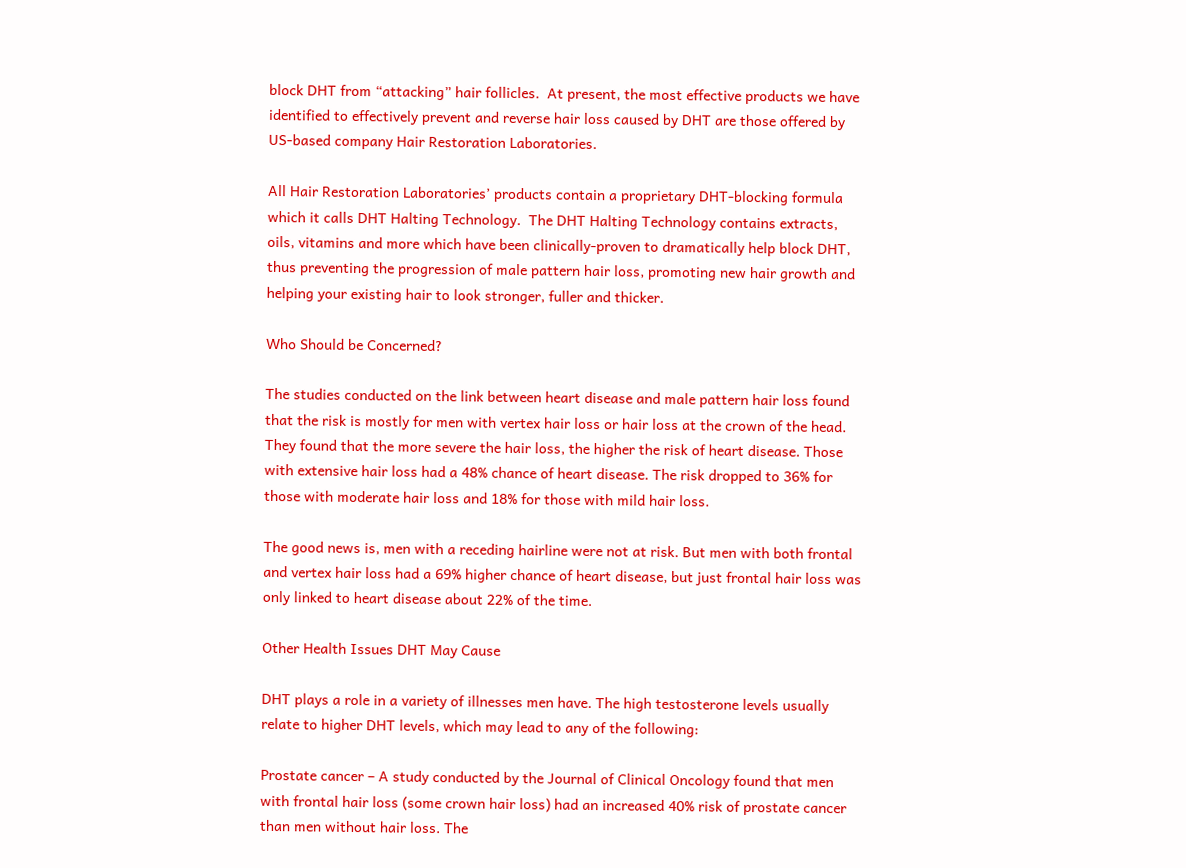block DHT from “attacking” hair follicles.  At present, the most effective products we have identified to effectively prevent and reverse hair loss caused by DHT are those offered by US-based company Hair Restoration Laboratories.

All Hair Restoration Laboratories’ products contain a proprietary DHT-blocking formula which it calls DHT Halting Technology.  The DHT Halting Technology contains extracts, oils, vitamins and more which have been clinically-proven to dramatically help block DHT, thus preventing the progression of male pattern hair loss, promoting new hair growth and helping your existing hair to look stronger, fuller and thicker.

Who Should be Concerned?

The studies conducted on the link between heart disease and male pattern hair loss found that the risk is mostly for men with vertex hair loss or hair loss at the crown of the head. They found that the more severe the hair loss, the higher the risk of heart disease. Those with extensive hair loss had a 48% chance of heart disease. The risk dropped to 36% for those with moderate hair loss and 18% for those with mild hair loss.

The good news is, men with a receding hairline were not at risk. But men with both frontal and vertex hair loss had a 69% higher chance of heart disease, but just frontal hair loss was only linked to heart disease about 22% of the time.

Other Health Issues DHT May Cause

DHT plays a role in a variety of illnesses men have. The high testosterone levels usually relate to higher DHT levels, which may lead to any of the following:

Prostate cancer – A study conducted by the Journal of Clinical Oncology found that men with frontal hair loss (some crown hair loss) had an increased 40% risk of prostate cancer than men without hair loss. The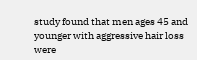study found that men ages 45 and younger with aggressive hair loss were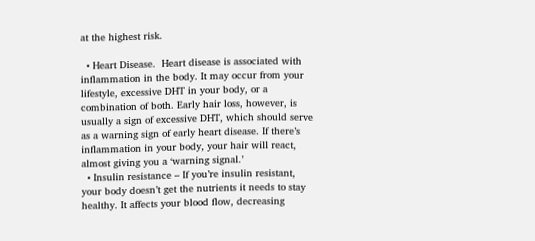at the highest risk.

  • Heart Disease.  Heart disease is associated with inflammation in the body. It may occur from your lifestyle, excessive DHT in your body, or a combination of both. Early hair loss, however, is usually a sign of excessive DHT, which should serve as a warning sign of early heart disease. If there’s inflammation in your body, your hair will react, almost giving you a ‘warning signal.’
  • Insulin resistance – If you’re insulin resistant, your body doesn’t get the nutrients it needs to stay healthy. It affects your blood flow, decreasing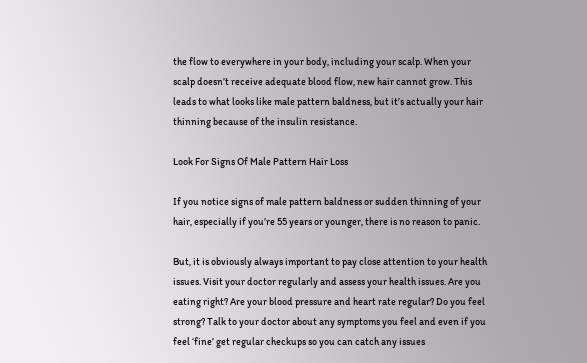the flow to everywhere in your body, including your scalp. When your scalp doesn’t receive adequate blood flow, new hair cannot grow. This leads to what looks like male pattern baldness, but it’s actually your hair thinning because of the insulin resistance.

Look For Signs Of Male Pattern Hair Loss

If you notice signs of male pattern baldness or sudden thinning of your hair, especially if you’re 55 years or younger, there is no reason to panic.

But, it is obviously always important to pay close attention to your health issues. Visit your doctor regularly and assess your health issues. Are you eating right? Are your blood pressure and heart rate regular? Do you feel strong? Talk to your doctor about any symptoms you feel and even if you feel ‘fine’ get regular checkups so you can catch any issues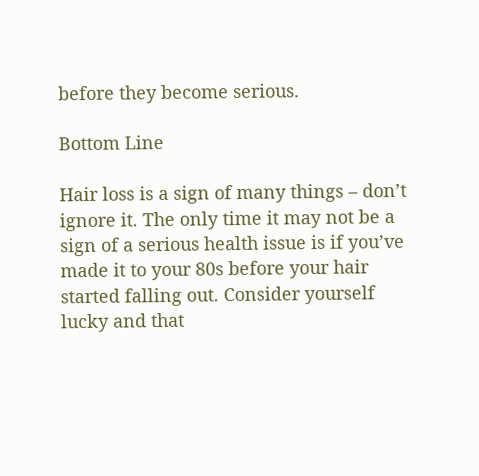before they become serious.

Bottom Line

Hair loss is a sign of many things – don’t ignore it. The only time it may not be a sign of a serious health issue is if you’ve made it to your 80s before your hair started falling out. Consider yourself lucky and that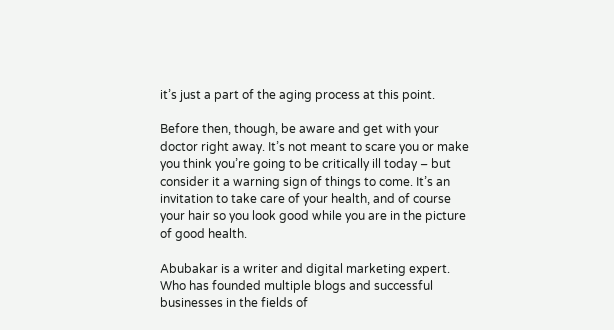it’s just a part of the aging process at this point.

Before then, though, be aware and get with your doctor right away. It’s not meant to scare you or make you think you’re going to be critically ill today – but consider it a warning sign of things to come. It’s an invitation to take care of your health, and of course your hair so you look good while you are in the picture of good health.

Abubakar is a writer and digital marketing expert. Who has founded multiple blogs and successful businesses in the fields of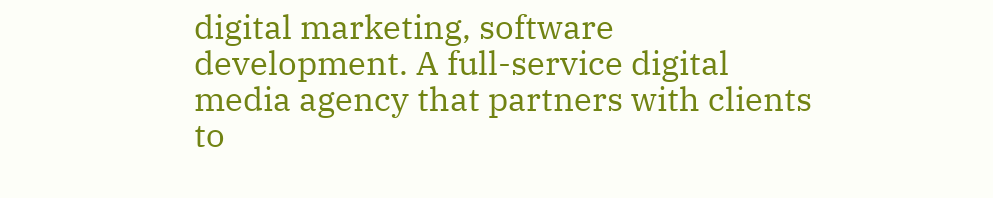digital marketing, software development. A full-service digital media agency that partners with clients to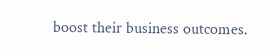boost their business outcomes.